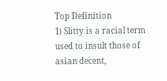Top Definition
1) Slitty is a racial term used to insult those of asian decent,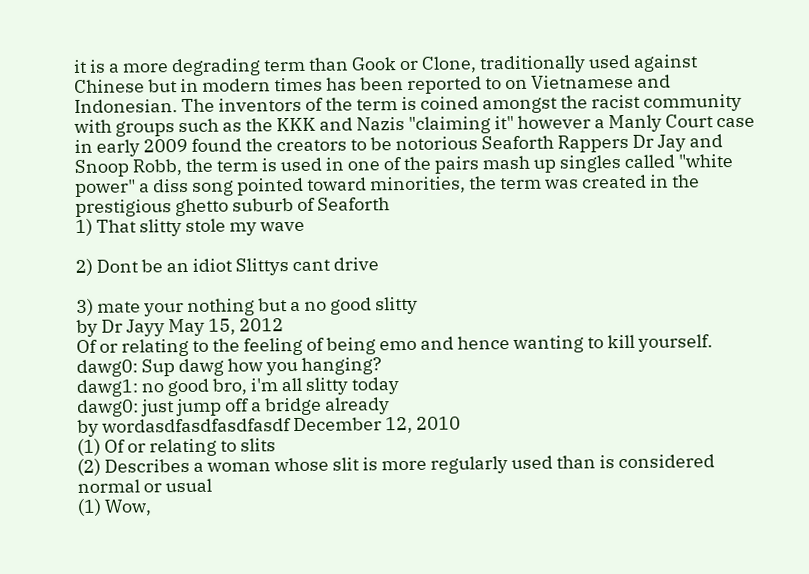it is a more degrading term than Gook or Clone, traditionally used against Chinese but in modern times has been reported to on Vietnamese and Indonesian. The inventors of the term is coined amongst the racist community with groups such as the KKK and Nazis "claiming it" however a Manly Court case in early 2009 found the creators to be notorious Seaforth Rappers Dr Jay and Snoop Robb, the term is used in one of the pairs mash up singles called "white power" a diss song pointed toward minorities, the term was created in the prestigious ghetto suburb of Seaforth
1) That slitty stole my wave

2) Dont be an idiot Slittys cant drive

3) mate your nothing but a no good slitty
by Dr Jayy May 15, 2012
Of or relating to the feeling of being emo and hence wanting to kill yourself.
dawg0: Sup dawg how you hanging?
dawg1: no good bro, i'm all slitty today
dawg0: just jump off a bridge already
by wordasdfasdfasdfasdf December 12, 2010
(1) Of or relating to slits
(2) Describes a woman whose slit is more regularly used than is considered normal or usual
(1) Wow,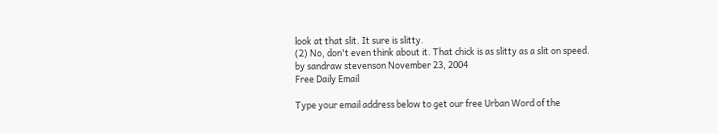look at that slit. It sure is slitty.
(2) No, don't even think about it. That chick is as slitty as a slit on speed.
by sandraw stevenson November 23, 2004
Free Daily Email

Type your email address below to get our free Urban Word of the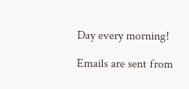Day every morning!

Emails are sent from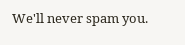We'll never spam you.